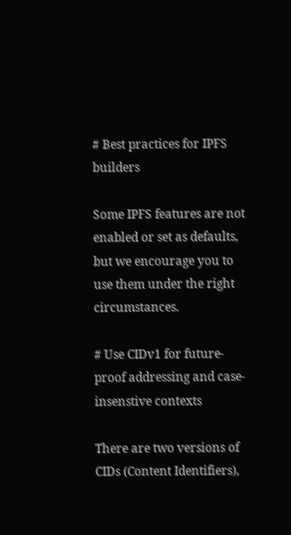# Best practices for IPFS builders

Some IPFS features are not enabled or set as defaults, but we encourage you to use them under the right circumstances.

# Use CIDv1 for future-proof addressing and case-insenstive contexts

There are two versions of CIDs (Content Identifiers),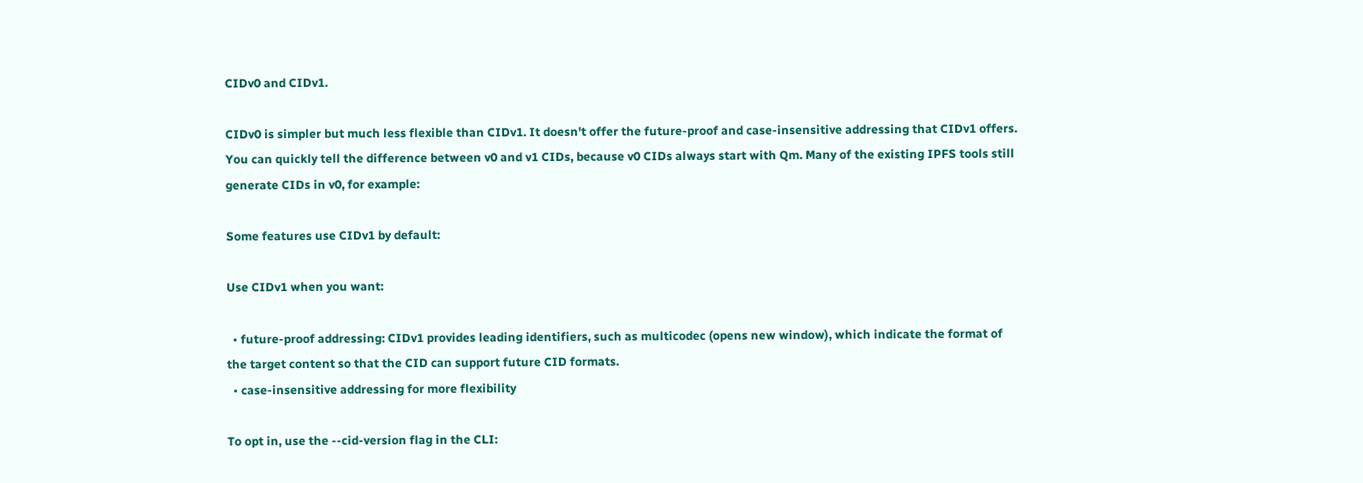CIDv0 and CIDv1.

CIDv0 is simpler but much less flexible than CIDv1. It doesn't offer the future-proof and case-insensitive addressing that CIDv1 offers. You can quickly tell the difference between v0 and v1 CIDs, because v0 CIDs always start with Qm. Many of the existing IPFS tools still generate CIDs in v0, for example:

Some features use CIDv1 by default:

Use CIDv1 when you want:

  • future-proof addressing: CIDv1 provides leading identifiers, such as multicodec (opens new window), which indicate the format of the target content so that the CID can support future CID formats.
  • case-insensitive addressing for more flexibility

To opt in, use the --cid-version flag in the CLI: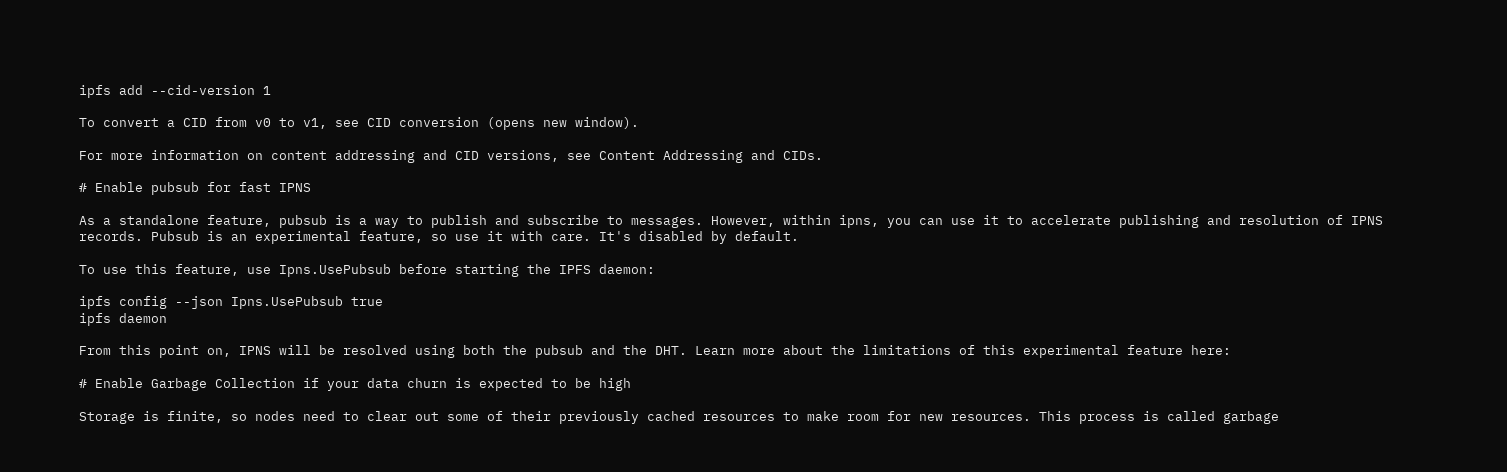ipfs add --cid-version 1

To convert a CID from v0 to v1, see CID conversion (opens new window).

For more information on content addressing and CID versions, see Content Addressing and CIDs.

# Enable pubsub for fast IPNS

As a standalone feature, pubsub is a way to publish and subscribe to messages. However, within ipns, you can use it to accelerate publishing and resolution of IPNS records. Pubsub is an experimental feature, so use it with care. It's disabled by default.

To use this feature, use Ipns.UsePubsub before starting the IPFS daemon:

ipfs config --json Ipns.UsePubsub true
ipfs daemon

From this point on, IPNS will be resolved using both the pubsub and the DHT. Learn more about the limitations of this experimental feature here:

# Enable Garbage Collection if your data churn is expected to be high

Storage is finite, so nodes need to clear out some of their previously cached resources to make room for new resources. This process is called garbage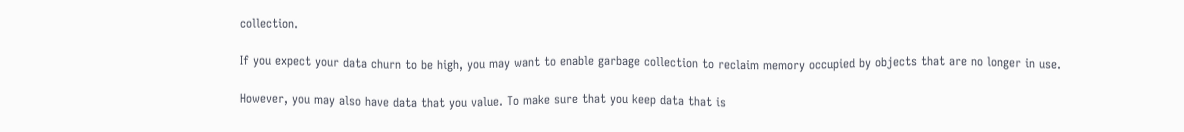collection.

If you expect your data churn to be high, you may want to enable garbage collection to reclaim memory occupied by objects that are no longer in use.

However, you may also have data that you value. To make sure that you keep data that is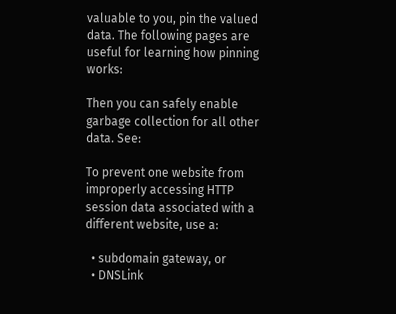valuable to you, pin the valued data. The following pages are useful for learning how pinning works:

Then you can safely enable garbage collection for all other data. See:

To prevent one website from improperly accessing HTTP session data associated with a different website, use a:

  • subdomain gateway, or
  • DNSLink